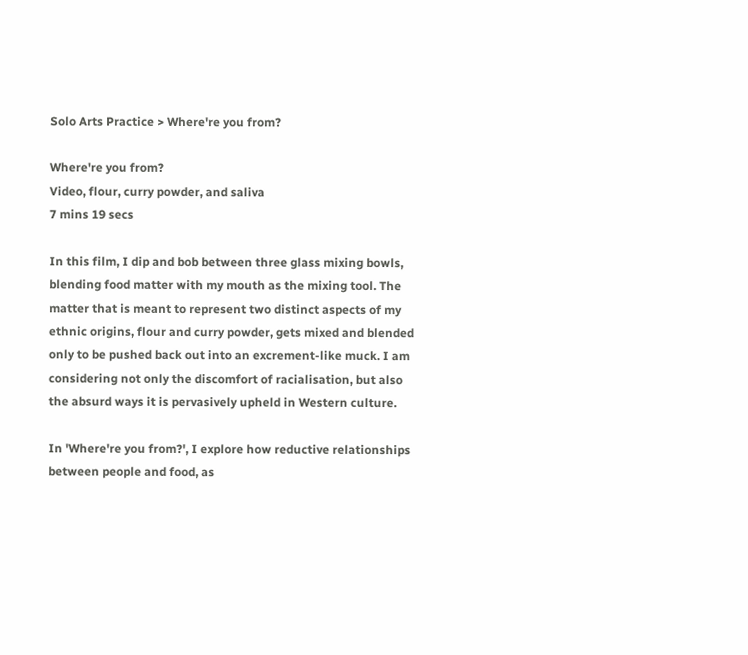Solo Arts Practice > Where're you from?

Where're you from?
Video, flour, curry powder, and saliva
7 mins 19 secs

In this film, I dip and bob between three glass mixing bowls, blending food matter with my mouth as the mixing tool. The matter that is meant to represent two distinct aspects of my ethnic origins, flour and curry powder, gets mixed and blended only to be pushed back out into an excrement-like muck. I am considering not only the discomfort of racialisation, but also the absurd ways it is pervasively upheld in Western culture.

In 'Where're you from?', I explore how reductive relationships between people and food, as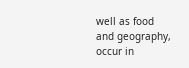well as food and geography, occur in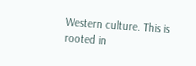Western culture. This is rooted in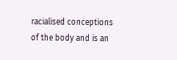racialised conceptions of the body and is an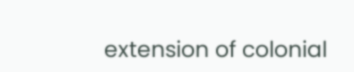extension of colonial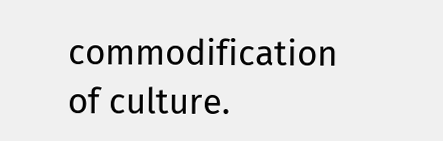commodification of culture.